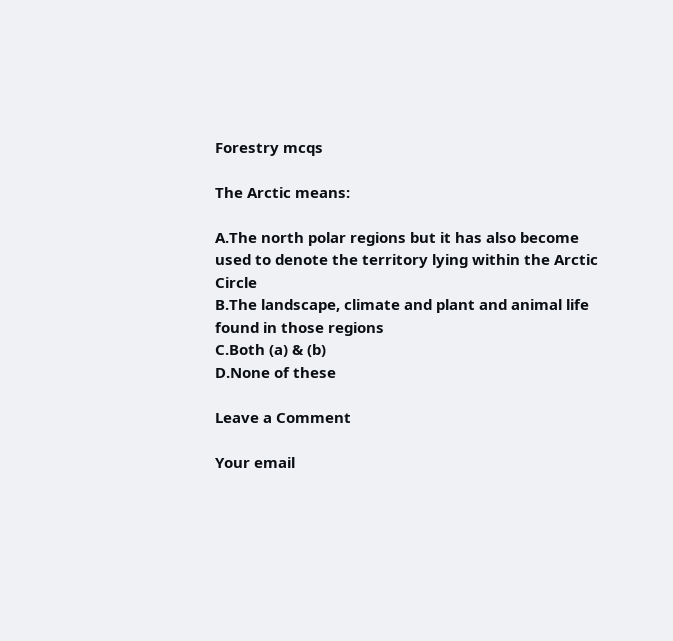Forestry mcqs

The Arctic means:

A.The north polar regions but it has also become used to denote the territory lying within the Arctic Circle
B.The landscape, climate and plant and animal life found in those regions
C.Both (a) & (b)
D.None of these

Leave a Comment

Your email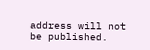address will not be published.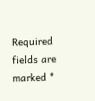Required fields are marked *